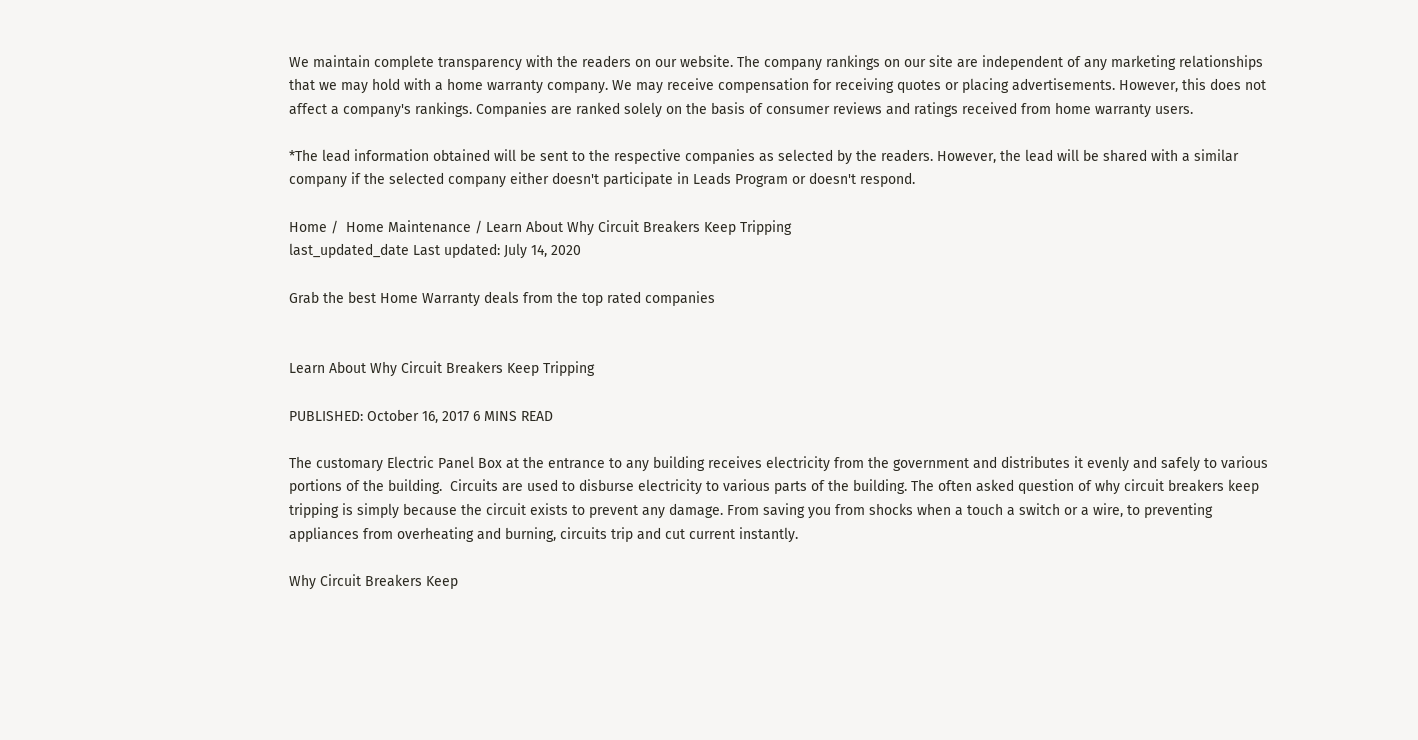We maintain complete transparency with the readers on our website. The company rankings on our site are independent of any marketing relationships that we may hold with a home warranty company. We may receive compensation for receiving quotes or placing advertisements. However, this does not affect a company's rankings. Companies are ranked solely on the basis of consumer reviews and ratings received from home warranty users.

*The lead information obtained will be sent to the respective companies as selected by the readers. However, the lead will be shared with a similar company if the selected company either doesn't participate in Leads Program or doesn't respond.

Home /  Home Maintenance / Learn About Why Circuit Breakers Keep Tripping
last_updated_date Last updated: July 14, 2020

Grab the best Home Warranty deals from the top rated companies


Learn About Why Circuit Breakers Keep Tripping

PUBLISHED: October 16, 2017 6 MINS READ

The customary Electric Panel Box at the entrance to any building receives electricity from the government and distributes it evenly and safely to various portions of the building.  Circuits are used to disburse electricity to various parts of the building. The often asked question of why circuit breakers keep tripping is simply because the circuit exists to prevent any damage. From saving you from shocks when a touch a switch or a wire, to preventing appliances from overheating and burning, circuits trip and cut current instantly.

Why Circuit Breakers Keep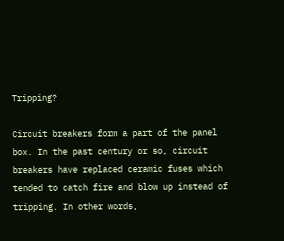Tripping?

Circuit breakers form a part of the panel box. In the past century or so, circuit breakers have replaced ceramic fuses which tended to catch fire and blow up instead of tripping. In other words,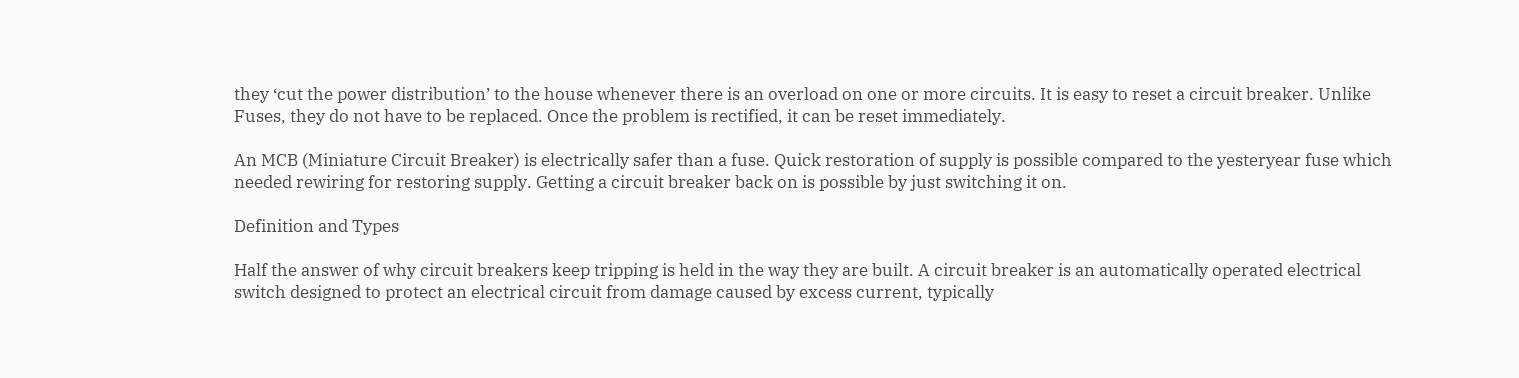they ‘cut the power distribution’ to the house whenever there is an overload on one or more circuits. It is easy to reset a circuit breaker. Unlike Fuses, they do not have to be replaced. Once the problem is rectified, it can be reset immediately.

An MCB (Miniature Circuit Breaker) is electrically safer than a fuse. Quick restoration of supply is possible compared to the yesteryear fuse which needed rewiring for restoring supply. Getting a circuit breaker back on is possible by just switching it on.

Definition and Types

Half the answer of why circuit breakers keep tripping is held in the way they are built. A circuit breaker is an automatically operated electrical switch designed to protect an electrical circuit from damage caused by excess current, typically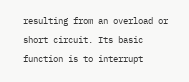resulting from an overload or short circuit. Its basic function is to interrupt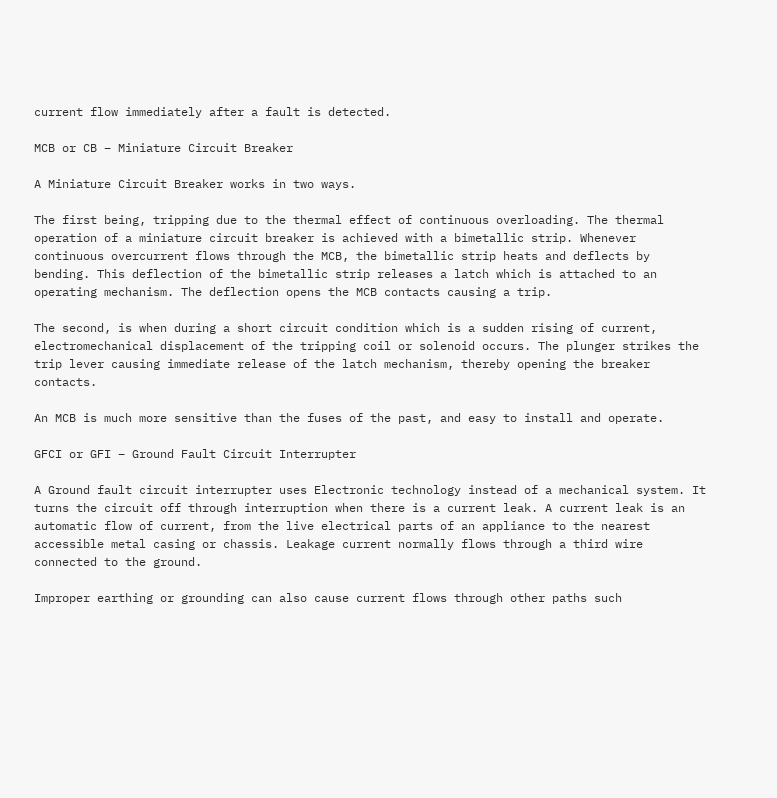current flow immediately after a fault is detected.

MCB or CB – Miniature Circuit Breaker

A Miniature Circuit Breaker works in two ways.

The first being, tripping due to the thermal effect of continuous overloading. The thermal operation of a miniature circuit breaker is achieved with a bimetallic strip. Whenever continuous overcurrent flows through the MCB, the bimetallic strip heats and deflects by bending. This deflection of the bimetallic strip releases a latch which is attached to an operating mechanism. The deflection opens the MCB contacts causing a trip.

The second, is when during a short circuit condition which is a sudden rising of current, electromechanical displacement of the tripping coil or solenoid occurs. The plunger strikes the trip lever causing immediate release of the latch mechanism, thereby opening the breaker contacts.

An MCB is much more sensitive than the fuses of the past, and easy to install and operate.

GFCI or GFI – Ground Fault Circuit Interrupter

A Ground fault circuit interrupter uses Electronic technology instead of a mechanical system. It turns the circuit off through interruption when there is a current leak. A current leak is an automatic flow of current, from the live electrical parts of an appliance to the nearest accessible metal casing or chassis. Leakage current normally flows through a third wire connected to the ground.

Improper earthing or grounding can also cause current flows through other paths such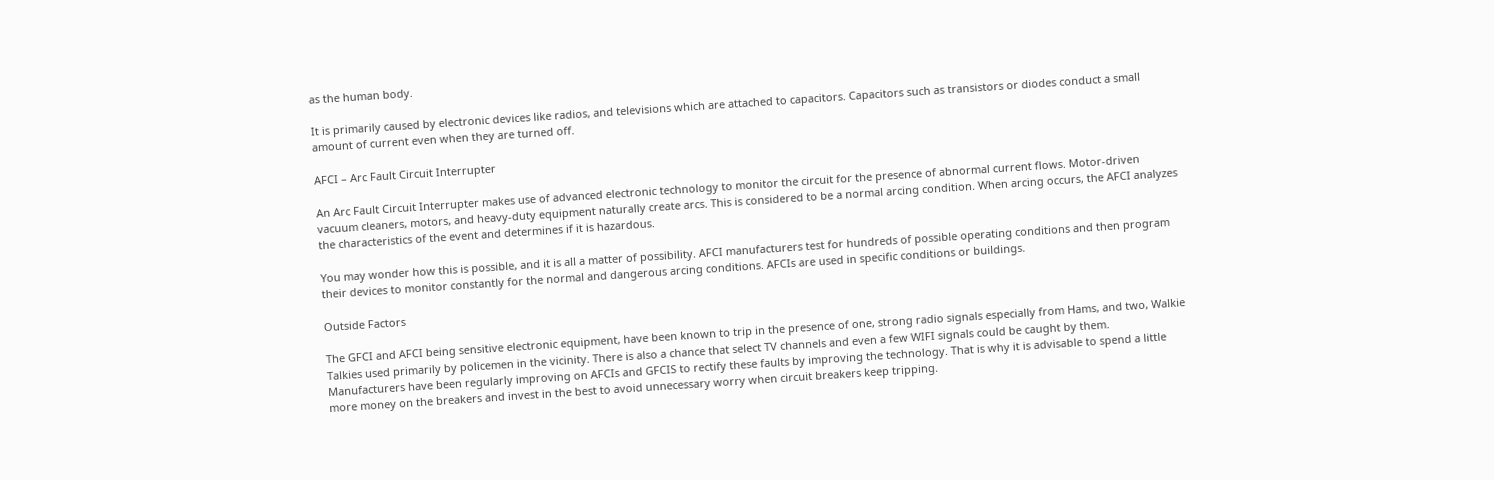as the human body.

It is primarily caused by electronic devices like radios, and televisions which are attached to capacitors. Capacitors such as transistors or diodes conduct a small amount of current even when they are turned off.

AFCI – Arc Fault Circuit Interrupter

An Arc Fault Circuit Interrupter makes use of advanced electronic technology to monitor the circuit for the presence of abnormal current flows. Motor-driven vacuum cleaners, motors, and heavy-duty equipment naturally create arcs. This is considered to be a normal arcing condition. When arcing occurs, the AFCI analyzes the characteristics of the event and determines if it is hazardous.

You may wonder how this is possible, and it is all a matter of possibility. AFCI manufacturers test for hundreds of possible operating conditions and then program their devices to monitor constantly for the normal and dangerous arcing conditions. AFCIs are used in specific conditions or buildings.

Outside Factors

The GFCI and AFCI being sensitive electronic equipment, have been known to trip in the presence of one, strong radio signals especially from Hams, and two, Walkie Talkies used primarily by policemen in the vicinity. There is also a chance that select TV channels and even a few WIFI signals could be caught by them. Manufacturers have been regularly improving on AFCIs and GFCIS to rectify these faults by improving the technology. That is why it is advisable to spend a little more money on the breakers and invest in the best to avoid unnecessary worry when circuit breakers keep tripping.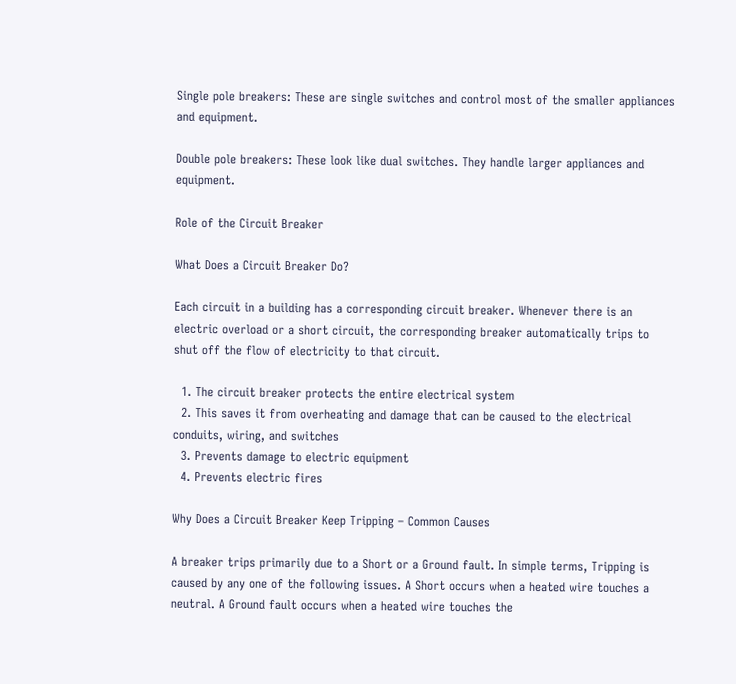Single pole breakers: These are single switches and control most of the smaller appliances and equipment.

Double pole breakers: These look like dual switches. They handle larger appliances and equipment.

Role of the Circuit Breaker

What Does a Circuit Breaker Do?

Each circuit in a building has a corresponding circuit breaker. Whenever there is an electric overload or a short circuit, the corresponding breaker automatically trips to shut off the flow of electricity to that circuit.

  1. The circuit breaker protects the entire electrical system
  2. This saves it from overheating and damage that can be caused to the electrical conduits, wiring, and switches
  3. Prevents damage to electric equipment
  4. Prevents electric fires

Why Does a Circuit Breaker Keep Tripping – Common Causes

A breaker trips primarily due to a Short or a Ground fault. In simple terms, Tripping is caused by any one of the following issues. A Short occurs when a heated wire touches a neutral. A Ground fault occurs when a heated wire touches the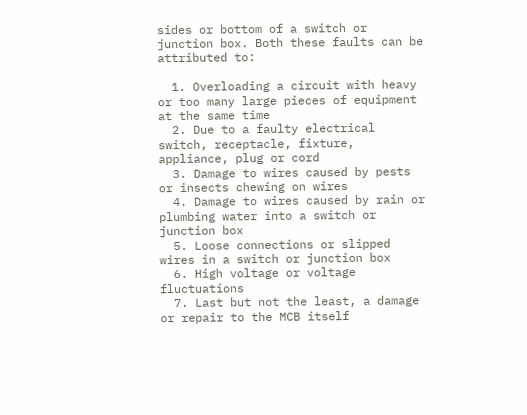sides or bottom of a switch or junction box. Both these faults can be attributed to:

  1. Overloading a circuit with heavy or too many large pieces of equipment at the same time
  2. Due to a faulty electrical switch, receptacle, fixture, appliance, plug or cord
  3. Damage to wires caused by pests or insects chewing on wires
  4. Damage to wires caused by rain or plumbing water into a switch or junction box
  5. Loose connections or slipped wires in a switch or junction box
  6. High voltage or voltage fluctuations
  7. Last but not the least, a damage or repair to the MCB itself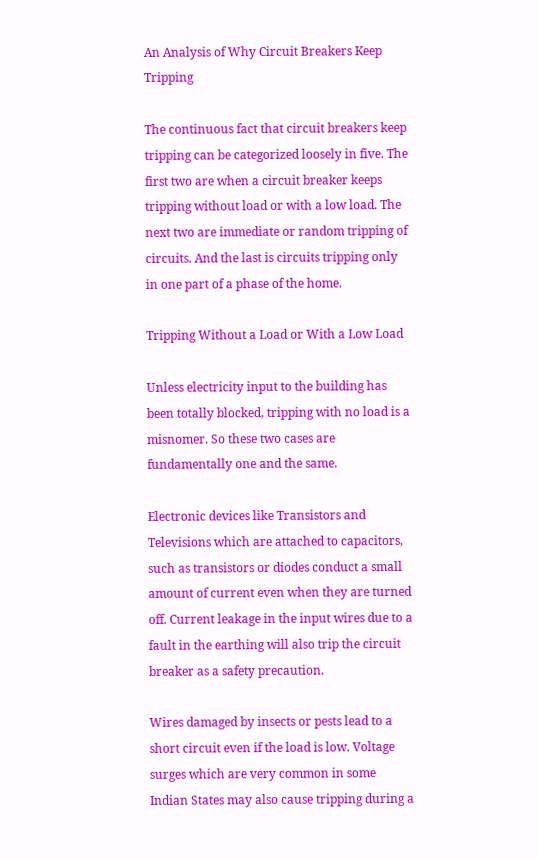An Analysis of Why Circuit Breakers Keep Tripping

The continuous fact that circuit breakers keep tripping can be categorized loosely in five. The first two are when a circuit breaker keeps tripping without load or with a low load. The next two are immediate or random tripping of circuits. And the last is circuits tripping only in one part of a phase of the home.

Tripping Without a Load or With a Low Load

Unless electricity input to the building has been totally blocked, tripping with no load is a misnomer. So these two cases are fundamentally one and the same.

Electronic devices like Transistors and Televisions which are attached to capacitors, such as transistors or diodes conduct a small amount of current even when they are turned off. Current leakage in the input wires due to a fault in the earthing will also trip the circuit breaker as a safety precaution.

Wires damaged by insects or pests lead to a short circuit even if the load is low. Voltage surges which are very common in some Indian States may also cause tripping during a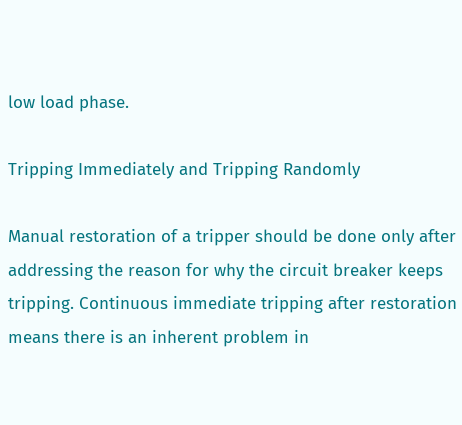low load phase.

Tripping Immediately and Tripping Randomly

Manual restoration of a tripper should be done only after addressing the reason for why the circuit breaker keeps tripping. Continuous immediate tripping after restoration means there is an inherent problem in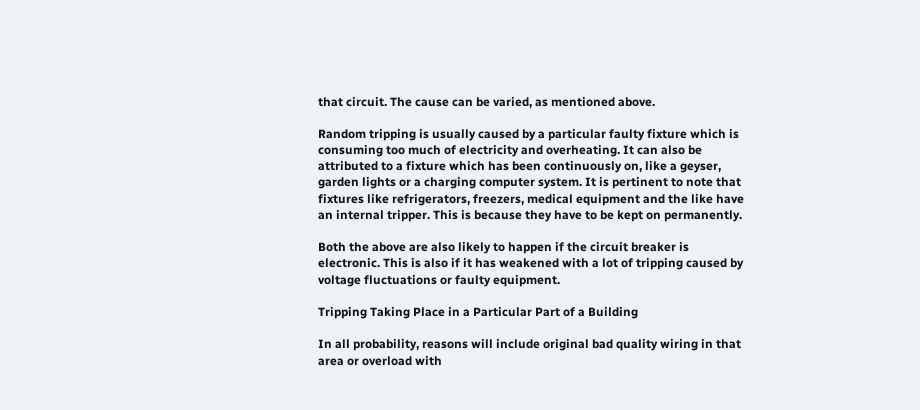that circuit. The cause can be varied, as mentioned above.

Random tripping is usually caused by a particular faulty fixture which is consuming too much of electricity and overheating. It can also be attributed to a fixture which has been continuously on, like a geyser, garden lights or a charging computer system. It is pertinent to note that fixtures like refrigerators, freezers, medical equipment and the like have an internal tripper. This is because they have to be kept on permanently.

Both the above are also likely to happen if the circuit breaker is electronic. This is also if it has weakened with a lot of tripping caused by voltage fluctuations or faulty equipment.

Tripping Taking Place in a Particular Part of a Building

In all probability, reasons will include original bad quality wiring in that area or overload with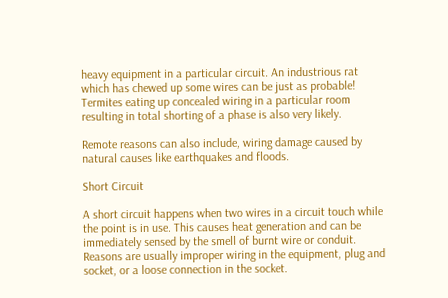heavy equipment in a particular circuit. An industrious rat which has chewed up some wires can be just as probable! Termites eating up concealed wiring in a particular room resulting in total shorting of a phase is also very likely.

Remote reasons can also include, wiring damage caused by natural causes like earthquakes and floods.

Short Circuit

A short circuit happens when two wires in a circuit touch while the point is in use. This causes heat generation and can be immediately sensed by the smell of burnt wire or conduit. Reasons are usually improper wiring in the equipment, plug and socket, or a loose connection in the socket.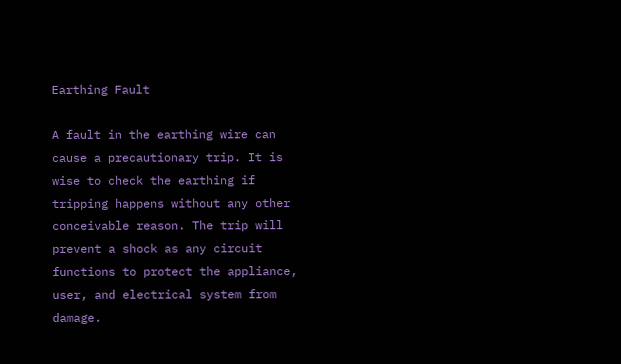Earthing Fault

A fault in the earthing wire can cause a precautionary trip. It is wise to check the earthing if tripping happens without any other conceivable reason. The trip will prevent a shock as any circuit functions to protect the appliance, user, and electrical system from damage.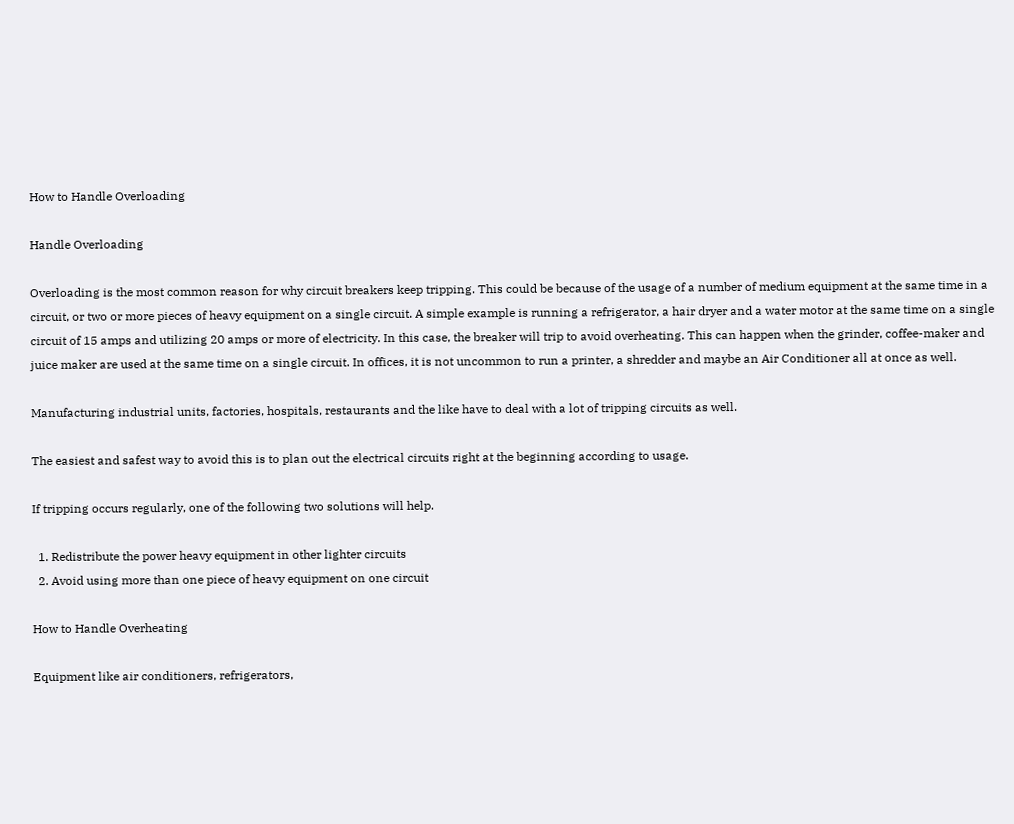How to Handle Overloading

Handle Overloading

Overloading is the most common reason for why circuit breakers keep tripping. This could be because of the usage of a number of medium equipment at the same time in a circuit, or two or more pieces of heavy equipment on a single circuit. A simple example is running a refrigerator, a hair dryer and a water motor at the same time on a single circuit of 15 amps and utilizing 20 amps or more of electricity. In this case, the breaker will trip to avoid overheating. This can happen when the grinder, coffee-maker and juice maker are used at the same time on a single circuit. In offices, it is not uncommon to run a printer, a shredder and maybe an Air Conditioner all at once as well.

Manufacturing industrial units, factories, hospitals, restaurants and the like have to deal with a lot of tripping circuits as well.

The easiest and safest way to avoid this is to plan out the electrical circuits right at the beginning according to usage.

If tripping occurs regularly, one of the following two solutions will help.

  1. Redistribute the power heavy equipment in other lighter circuits
  2. Avoid using more than one piece of heavy equipment on one circuit

How to Handle Overheating

Equipment like air conditioners, refrigerators,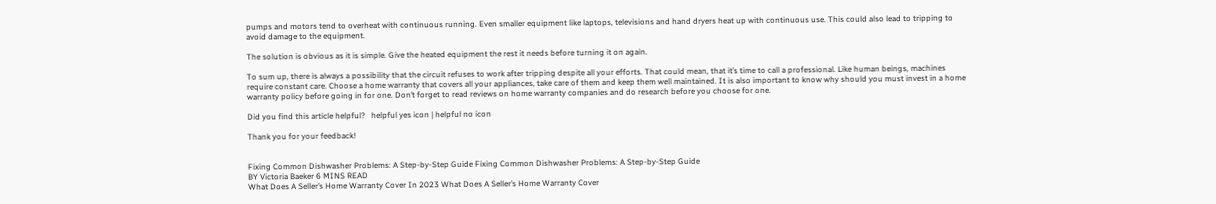pumps and motors tend to overheat with continuous running. Even smaller equipment like laptops, televisions and hand dryers heat up with continuous use. This could also lead to tripping to avoid damage to the equipment.

The solution is obvious as it is simple. Give the heated equipment the rest it needs before turning it on again.

To sum up, there is always a possibility that the circuit refuses to work after tripping despite all your efforts. That could mean, that it’s time to call a professional. Like human beings, machines require constant care. Choose a home warranty that covers all your appliances, take care of them and keep them well maintained. It is also important to know why should you must invest in a home warranty policy before going in for one. Don’t forget to read reviews on home warranty companies and do research before you choose for one.

Did you find this article helpful?   helpful yes icon | helpful no icon

Thank you for your feedback!


Fixing Common Dishwasher Problems: A Step-by-Step Guide Fixing Common Dishwasher Problems: A Step-by-Step Guide
BY Victoria Baeker 6 MINS READ
What Does A Seller’s Home Warranty Cover In 2023 What Does A Seller’s Home Warranty Cover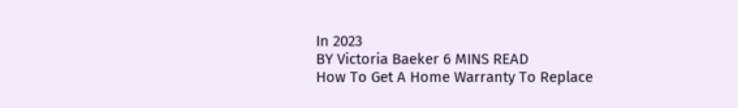In 2023
BY Victoria Baeker 6 MINS READ
How To Get A Home Warranty To Replace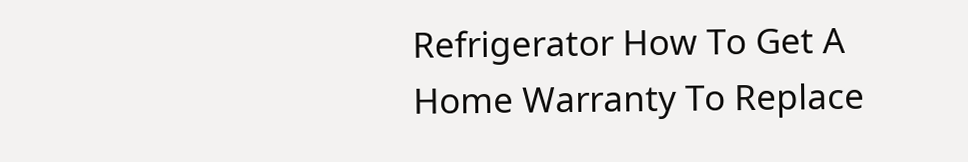Refrigerator How To Get A Home Warranty To Replace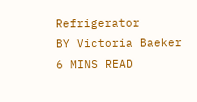Refrigerator
BY Victoria Baeker 6 MINS READ